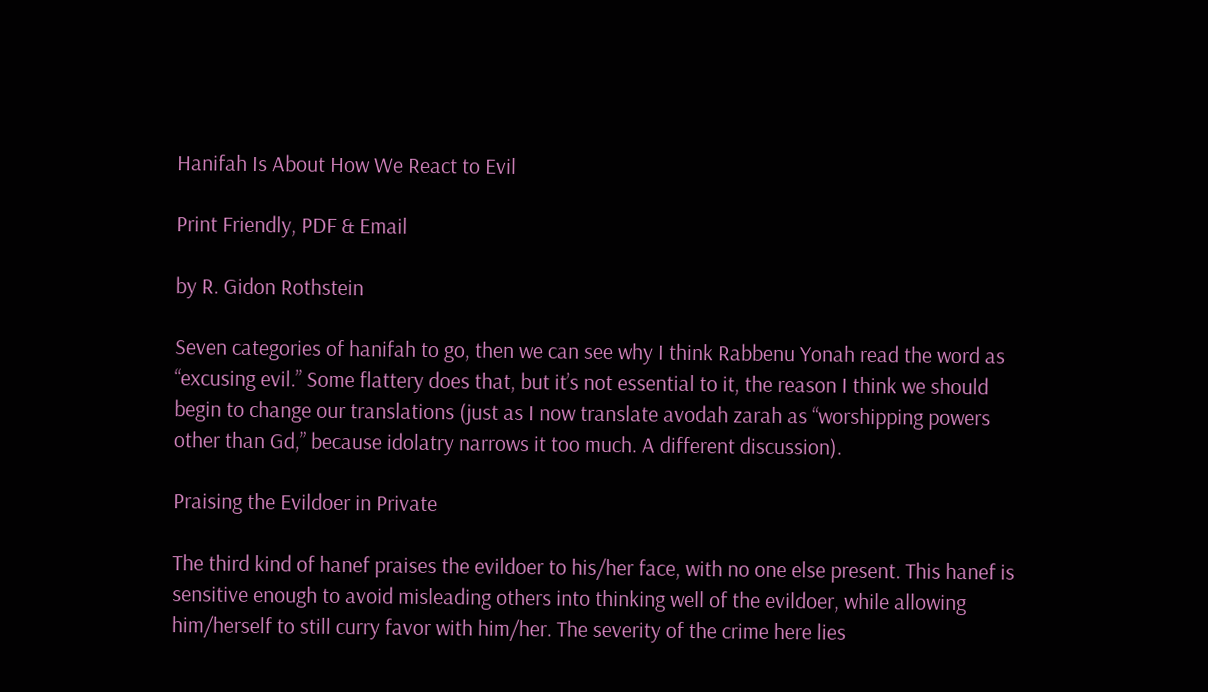Hanifah Is About How We React to Evil

Print Friendly, PDF & Email

by R. Gidon Rothstein

Seven categories of hanifah to go, then we can see why I think Rabbenu Yonah read the word as “excusing evil.” Some flattery does that, but it’s not essential to it, the reason I think we should begin to change our translations (just as I now translate avodah zarah as “worshipping powers other than Gd,” because idolatry narrows it too much. A different discussion).

Praising the Evildoer in Private

The third kind of hanef praises the evildoer to his/her face, with no one else present. This hanef is sensitive enough to avoid misleading others into thinking well of the evildoer, while allowing him/herself to still curry favor with him/her. The severity of the crime here lies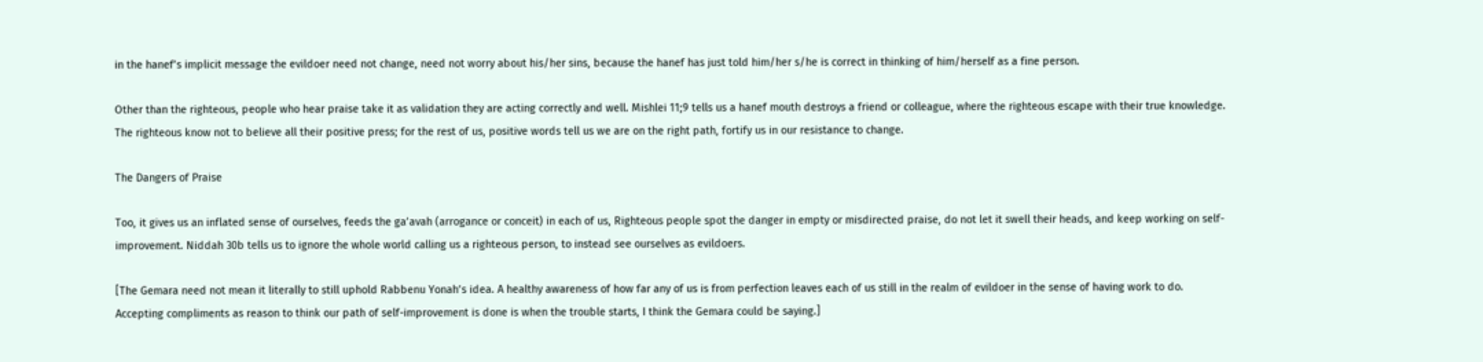in the hanef’s implicit message the evildoer need not change, need not worry about his/her sins, because the hanef has just told him/her s/he is correct in thinking of him/herself as a fine person.

Other than the righteous, people who hear praise take it as validation they are acting correctly and well. Mishlei 11;9 tells us a hanef mouth destroys a friend or colleague, where the righteous escape with their true knowledge. The righteous know not to believe all their positive press; for the rest of us, positive words tell us we are on the right path, fortify us in our resistance to change.

The Dangers of Praise

Too, it gives us an inflated sense of ourselves, feeds the ga’avah (arrogance or conceit) in each of us, Righteous people spot the danger in empty or misdirected praise, do not let it swell their heads, and keep working on self-improvement. Niddah 30b tells us to ignore the whole world calling us a righteous person, to instead see ourselves as evildoers.

[The Gemara need not mean it literally to still uphold Rabbenu Yonah’s idea. A healthy awareness of how far any of us is from perfection leaves each of us still in the realm of evildoer in the sense of having work to do. Accepting compliments as reason to think our path of self-improvement is done is when the trouble starts, I think the Gemara could be saying.]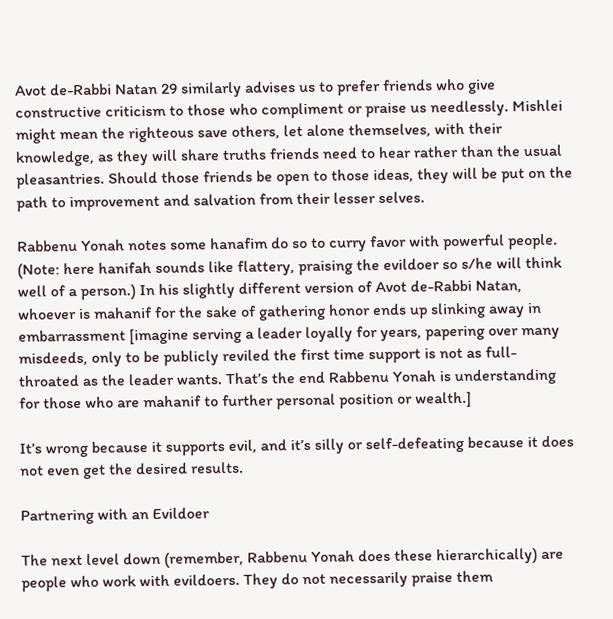Avot de-Rabbi Natan 29 similarly advises us to prefer friends who give constructive criticism to those who compliment or praise us needlessly. Mishlei might mean the righteous save others, let alone themselves, with their knowledge, as they will share truths friends need to hear rather than the usual pleasantries. Should those friends be open to those ideas, they will be put on the path to improvement and salvation from their lesser selves.

Rabbenu Yonah notes some hanafim do so to curry favor with powerful people. (Note: here hanifah sounds like flattery, praising the evildoer so s/he will think well of a person.) In his slightly different version of Avot de-Rabbi Natan, whoever is mahanif for the sake of gathering honor ends up slinking away in embarrassment [imagine serving a leader loyally for years, papering over many misdeeds, only to be publicly reviled the first time support is not as full-throated as the leader wants. That’s the end Rabbenu Yonah is understanding for those who are mahanif to further personal position or wealth.]

It’s wrong because it supports evil, and it’s silly or self-defeating because it does not even get the desired results.

Partnering with an Evildoer

The next level down (remember, Rabbenu Yonah does these hierarchically) are people who work with evildoers. They do not necessarily praise them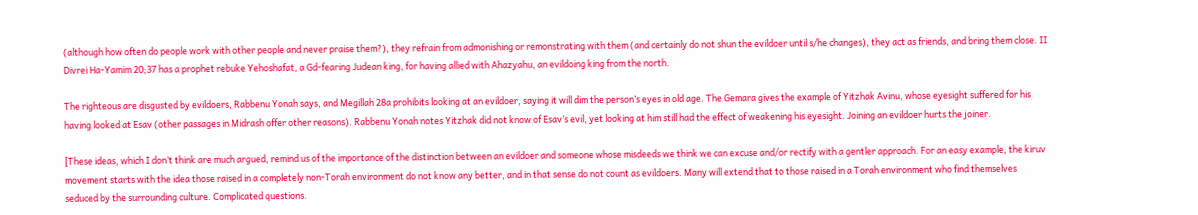(although how often do people work with other people and never praise them?), they refrain from admonishing or remonstrating with them (and certainly do not shun the evildoer until s/he changes), they act as friends, and bring them close. II Divrei Ha-Yamim 20;37 has a prophet rebuke Yehoshafat, a Gd-fearing Judean king, for having allied with Ahazyahu, an evildoing king from the north.

The righteous are disgusted by evildoers, Rabbenu Yonah says, and Megillah 28a prohibits looking at an evildoer, saying it will dim the person’s eyes in old age. The Gemara gives the example of Yitzhak Avinu, whose eyesight suffered for his having looked at Esav (other passages in Midrash offer other reasons). Rabbenu Yonah notes Yitzhak did not know of Esav’s evil, yet looking at him still had the effect of weakening his eyesight. Joining an evildoer hurts the joiner.

[These ideas, which I don’t think are much argued, remind us of the importance of the distinction between an evildoer and someone whose misdeeds we think we can excuse and/or rectify with a gentler approach. For an easy example, the kiruv movement starts with the idea those raised in a completely non-Torah environment do not know any better, and in that sense do not count as evildoers. Many will extend that to those raised in a Torah environment who find themselves seduced by the surrounding culture. Complicated questions.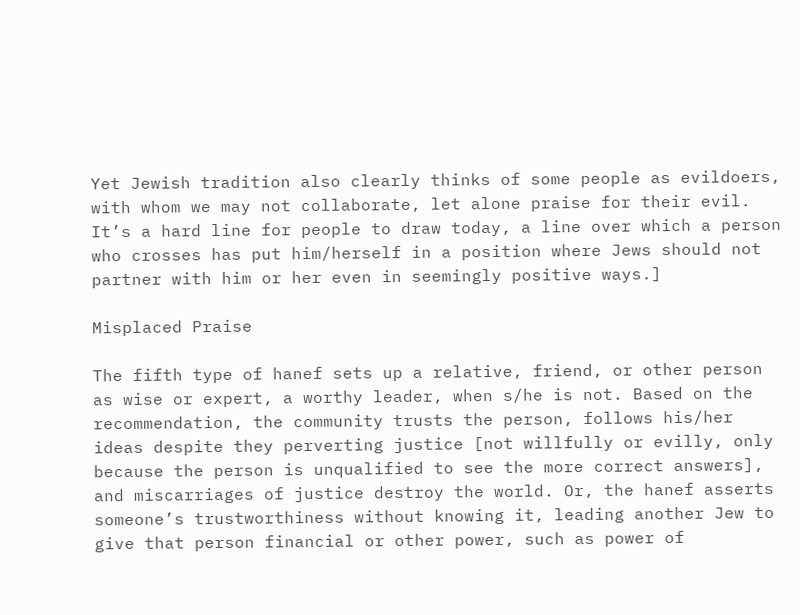Yet Jewish tradition also clearly thinks of some people as evildoers, with whom we may not collaborate, let alone praise for their evil. It’s a hard line for people to draw today, a line over which a person who crosses has put him/herself in a position where Jews should not partner with him or her even in seemingly positive ways.]

Misplaced Praise

The fifth type of hanef sets up a relative, friend, or other person as wise or expert, a worthy leader, when s/he is not. Based on the recommendation, the community trusts the person, follows his/her ideas despite they perverting justice [not willfully or evilly, only because the person is unqualified to see the more correct answers], and miscarriages of justice destroy the world. Or, the hanef asserts someone’s trustworthiness without knowing it, leading another Jew to give that person financial or other power, such as power of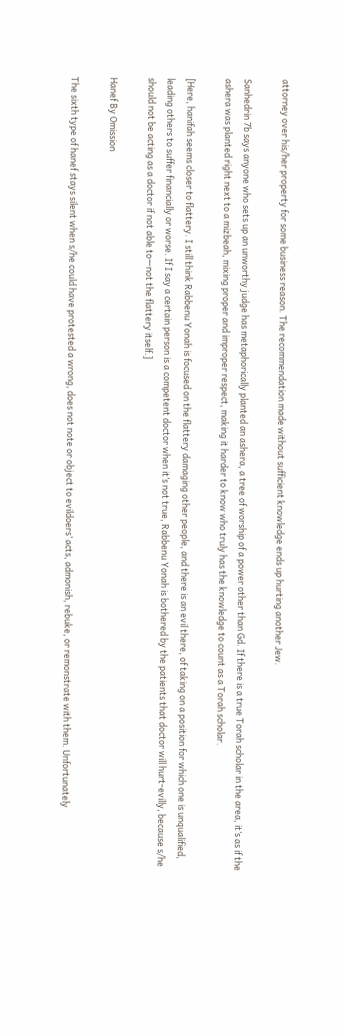attorney over his/her property for some business reason. The recommendation made without sufficient knowledge ends up hurting another Jew.

Sanhedrin 7b says anyone who sets up an unworthy judge has metaphorically planted an ashera, a tree of worship of a power other than Gd. If there is a true Torah scholar in the area, it’s as if the ashera was planted right next to a mizbeah, mixing proper and improper respect, making it harder to know who truly has the knowledge to count as a Torah scholar.

[Here, hanifah seems closer to flattery. I still think Rabbenu Yonah is focused on the flattery damaging other people, and there is an evil there, of taking on a position for which one is unqualified, leading others to suffer financially or worse. If I say a certain person is a competent doctor when it’s not true, Rabbenu Yonah is bothered by the patients that doctor will hurt-evilly, because s/he should not be acting as a doctor if not able to—not the flattery itself.]

Hanef By Omission

The sixth type of hanef stays silent when s/he could have protested a wrong, does not note or object to evildoers’ acts, admonish, rebuke, or remonstrate with them. Unfortunately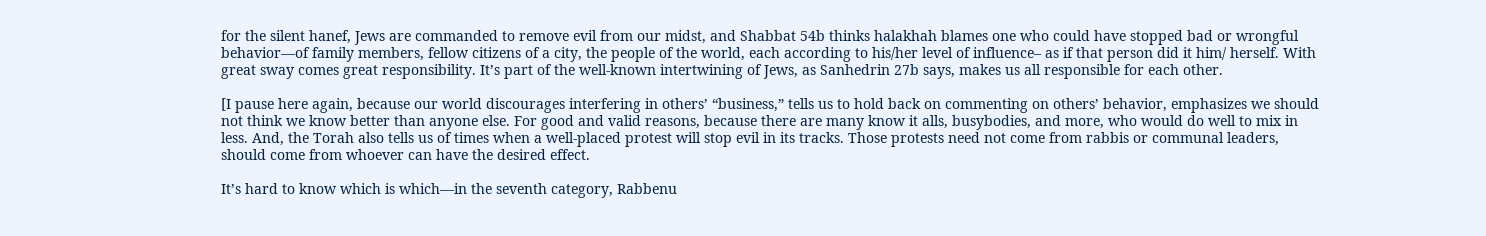for the silent hanef, Jews are commanded to remove evil from our midst, and Shabbat 54b thinks halakhah blames one who could have stopped bad or wrongful behavior—of family members, fellow citizens of a city, the people of the world, each according to his/her level of influence– as if that person did it him/ herself. With great sway comes great responsibility. It’s part of the well-known intertwining of Jews, as Sanhedrin 27b says, makes us all responsible for each other.

[I pause here again, because our world discourages interfering in others’ “business,” tells us to hold back on commenting on others’ behavior, emphasizes we should not think we know better than anyone else. For good and valid reasons, because there are many know it alls, busybodies, and more, who would do well to mix in less. And, the Torah also tells us of times when a well-placed protest will stop evil in its tracks. Those protests need not come from rabbis or communal leaders, should come from whoever can have the desired effect.

It’s hard to know which is which—in the seventh category, Rabbenu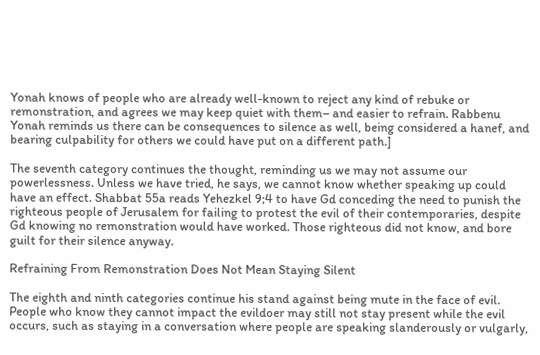Yonah knows of people who are already well-known to reject any kind of rebuke or remonstration, and agrees we may keep quiet with them– and easier to refrain. Rabbenu Yonah reminds us there can be consequences to silence as well, being considered a hanef, and bearing culpability for others we could have put on a different path.]

The seventh category continues the thought, reminding us we may not assume our powerlessness. Unless we have tried, he says, we cannot know whether speaking up could have an effect. Shabbat 55a reads Yehezkel 9;4 to have Gd conceding the need to punish the righteous people of Jerusalem for failing to protest the evil of their contemporaries, despite Gd knowing no remonstration would have worked. Those righteous did not know, and bore guilt for their silence anyway.

Refraining From Remonstration Does Not Mean Staying Silent

The eighth and ninth categories continue his stand against being mute in the face of evil. People who know they cannot impact the evildoer may still not stay present while the evil occurs, such as staying in a conversation where people are speaking slanderously or vulgarly,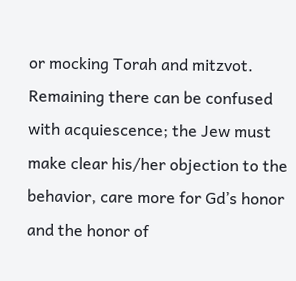or mocking Torah and mitzvot. Remaining there can be confused with acquiescence; the Jew must make clear his/her objection to the behavior, care more for Gd’s honor and the honor of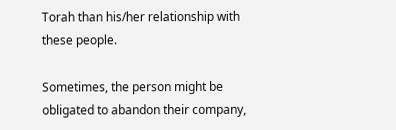Torah than his/her relationship with these people.

Sometimes, the person might be obligated to abandon their company,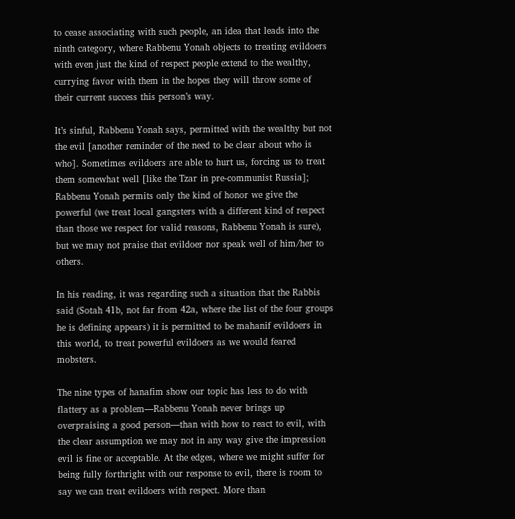to cease associating with such people, an idea that leads into the ninth category, where Rabbenu Yonah objects to treating evildoers with even just the kind of respect people extend to the wealthy, currying favor with them in the hopes they will throw some of their current success this person’s way.

It’s sinful, Rabbenu Yonah says, permitted with the wealthy but not the evil [another reminder of the need to be clear about who is who]. Sometimes evildoers are able to hurt us, forcing us to treat them somewhat well [like the Tzar in pre-communist Russia]; Rabbenu Yonah permits only the kind of honor we give the powerful (we treat local gangsters with a different kind of respect than those we respect for valid reasons, Rabbenu Yonah is sure), but we may not praise that evildoer nor speak well of him/her to others.

In his reading, it was regarding such a situation that the Rabbis said (Sotah 41b, not far from 42a, where the list of the four groups he is defining appears) it is permitted to be mahanif evildoers in this world, to treat powerful evildoers as we would feared mobsters.

The nine types of hanafim show our topic has less to do with flattery as a problem—Rabbenu Yonah never brings up overpraising a good person—than with how to react to evil, with the clear assumption we may not in any way give the impression evil is fine or acceptable. At the edges, where we might suffer for being fully forthright with our response to evil, there is room to say we can treat evildoers with respect. More than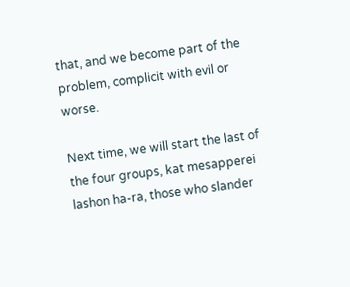that, and we become part of the problem, complicit with evil or worse.

Next time, we will start the last of the four groups, kat mesapperei lashon ha-ra, those who slander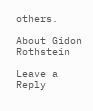others.

About Gidon Rothstein

Leave a Reply